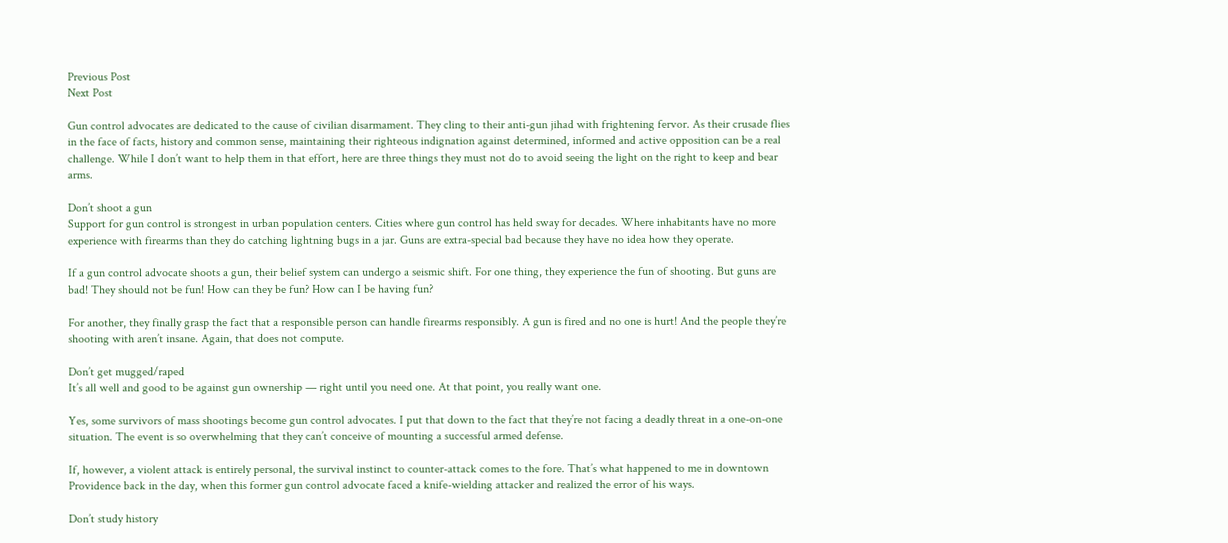Previous Post
Next Post

Gun control advocates are dedicated to the cause of civilian disarmament. They cling to their anti-gun jihad with frightening fervor. As their crusade flies in the face of facts, history and common sense, maintaining their righteous indignation against determined, informed and active opposition can be a real challenge. While I don’t want to help them in that effort, here are three things they must not do to avoid seeing the light on the right to keep and bear arms.

Don’t shoot a gun
Support for gun control is strongest in urban population centers. Cities where gun control has held sway for decades. Where inhabitants have no more experience with firearms than they do catching lightning bugs in a jar. Guns are extra-special bad because they have no idea how they operate.

If a gun control advocate shoots a gun, their belief system can undergo a seismic shift. For one thing, they experience the fun of shooting. But guns are bad! They should not be fun! How can they be fun? How can I be having fun?

For another, they finally grasp the fact that a responsible person can handle firearms responsibly. A gun is fired and no one is hurt! And the people they’re shooting with aren’t insane. Again, that does not compute.

Don’t get mugged/raped
It’s all well and good to be against gun ownership — right until you need one. At that point, you really want one.

Yes, some survivors of mass shootings become gun control advocates. I put that down to the fact that they’re not facing a deadly threat in a one-on-one situation. The event is so overwhelming that they can’t conceive of mounting a successful armed defense.

If, however, a violent attack is entirely personal, the survival instinct to counter-attack comes to the fore. That’s what happened to me in downtown Providence back in the day, when this former gun control advocate faced a knife-wielding attacker and realized the error of his ways.

Don’t study history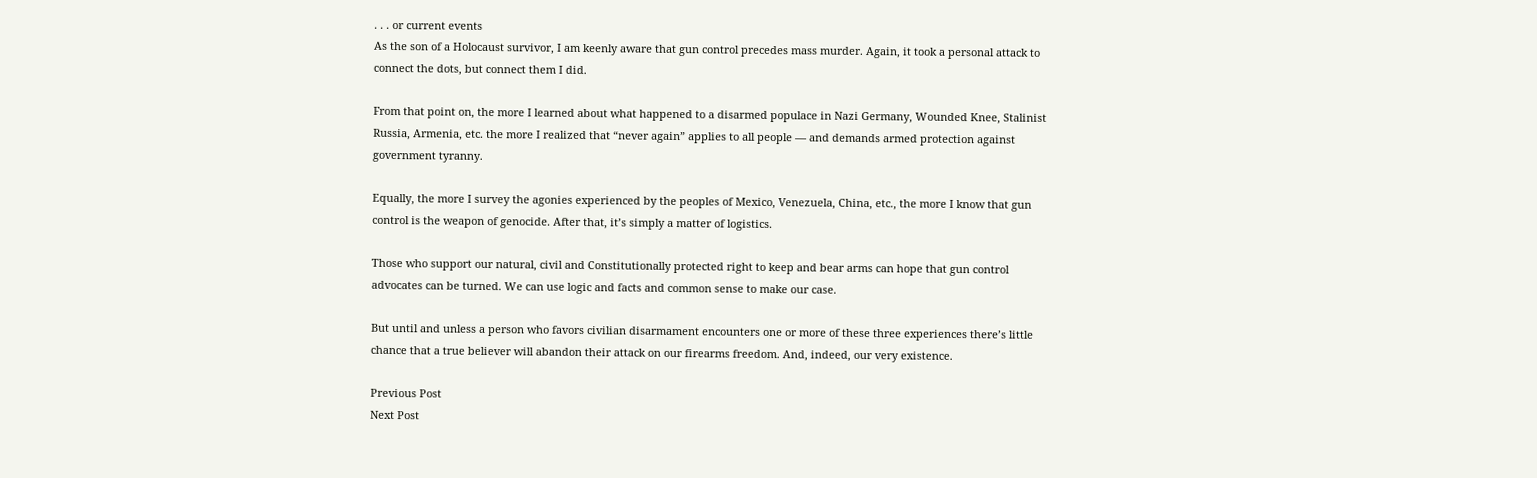. . . or current events
As the son of a Holocaust survivor, I am keenly aware that gun control precedes mass murder. Again, it took a personal attack to connect the dots, but connect them I did.

From that point on, the more I learned about what happened to a disarmed populace in Nazi Germany, Wounded Knee, Stalinist Russia, Armenia, etc. the more I realized that “never again” applies to all people — and demands armed protection against government tyranny.

Equally, the more I survey the agonies experienced by the peoples of Mexico, Venezuela, China, etc., the more I know that gun control is the weapon of genocide. After that, it’s simply a matter of logistics.

Those who support our natural, civil and Constitutionally protected right to keep and bear arms can hope that gun control advocates can be turned. We can use logic and facts and common sense to make our case.

But until and unless a person who favors civilian disarmament encounters one or more of these three experiences there’s little chance that a true believer will abandon their attack on our firearms freedom. And, indeed, our very existence.

Previous Post
Next Post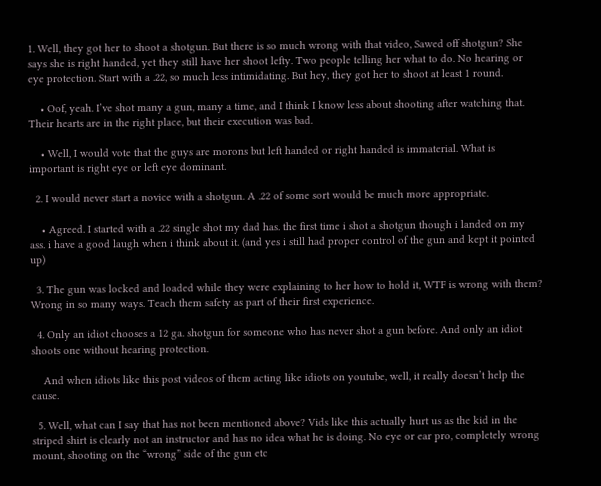1. Well, they got her to shoot a shotgun. But there is so much wrong with that video, Sawed off shotgun? She says she is right handed, yet they still have her shoot lefty. Two people telling her what to do. No hearing or eye protection. Start with a .22, so much less intimidating. But hey, they got her to shoot at least 1 round.

    • Oof, yeah. I’ve shot many a gun, many a time, and I think I know less about shooting after watching that. Their hearts are in the right place, but their execution was bad.

    • Well, I would vote that the guys are morons but left handed or right handed is immaterial. What is important is right eye or left eye dominant.

  2. I would never start a novice with a shotgun. A .22 of some sort would be much more appropriate.

    • Agreed. I started with a .22 single shot my dad has. the first time i shot a shotgun though i landed on my ass. i have a good laugh when i think about it. (and yes i still had proper control of the gun and kept it pointed up)

  3. The gun was locked and loaded while they were explaining to her how to hold it, WTF is wrong with them? Wrong in so many ways. Teach them safety as part of their first experience.

  4. Only an idiot chooses a 12 ga. shotgun for someone who has never shot a gun before. And only an idiot shoots one without hearing protection.

    And when idiots like this post videos of them acting like idiots on youtube, well, it really doesn’t help the cause.

  5. Well, what can I say that has not been mentioned above? Vids like this actually hurt us as the kid in the striped shirt is clearly not an instructor and has no idea what he is doing. No eye or ear pro, completely wrong mount, shooting on the “wrong” side of the gun etc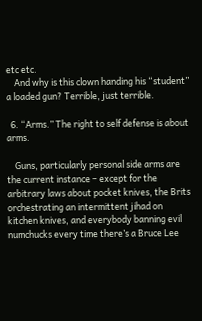etc etc.
    And why is this clown handing his “student” a loaded gun? Terrible, just terrible.

  6. “Arms.” The right to self defense is about arms.

    Guns, particularly personal side arms are the current instance – except for the arbitrary laws about pocket knives, the Brits orchestrating an intermittent jihad on kitchen knives, and everybody banning evil numchucks every time there’s a Bruce Lee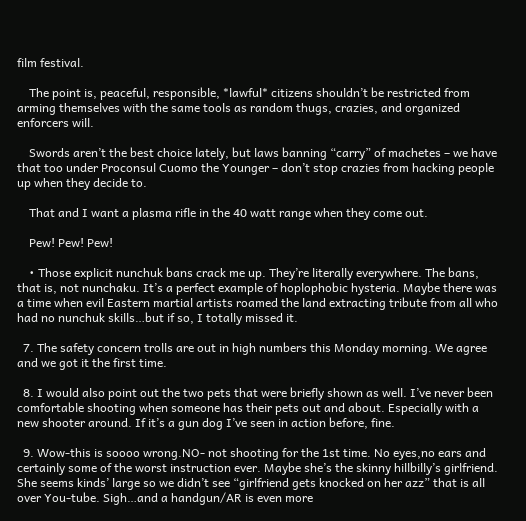film festival.

    The point is, peaceful, responsible, *lawful* citizens shouldn’t be restricted from arming themselves with the same tools as random thugs, crazies, and organized enforcers will.

    Swords aren’t the best choice lately, but laws banning “carry” of machetes – we have that too under Proconsul Cuomo the Younger – don’t stop crazies from hacking people up when they decide to.

    That and I want a plasma rifle in the 40 watt range when they come out.

    Pew! Pew! Pew!

    • Those explicit nunchuk bans crack me up. They’re literally everywhere. The bans, that is, not nunchaku. It’s a perfect example of hoplophobic hysteria. Maybe there was a time when evil Eastern martial artists roamed the land extracting tribute from all who had no nunchuk skills…but if so, I totally missed it.

  7. The safety concern trolls are out in high numbers this Monday morning. We agree and we got it the first time.

  8. I would also point out the two pets that were briefly shown as well. I’ve never been comfortable shooting when someone has their pets out and about. Especially with a new shooter around. If it’s a gun dog I’ve seen in action before, fine.

  9. Wow-this is soooo wrong.NO- not shooting for the 1st time. No eyes,no ears and certainly some of the worst instruction ever. Maybe she’s the skinny hillbilly’s girlfriend. She seems kinds’ large so we didn’t see “girlfriend gets knocked on her azz” that is all over You-tube. Sigh…and a handgun/AR is even more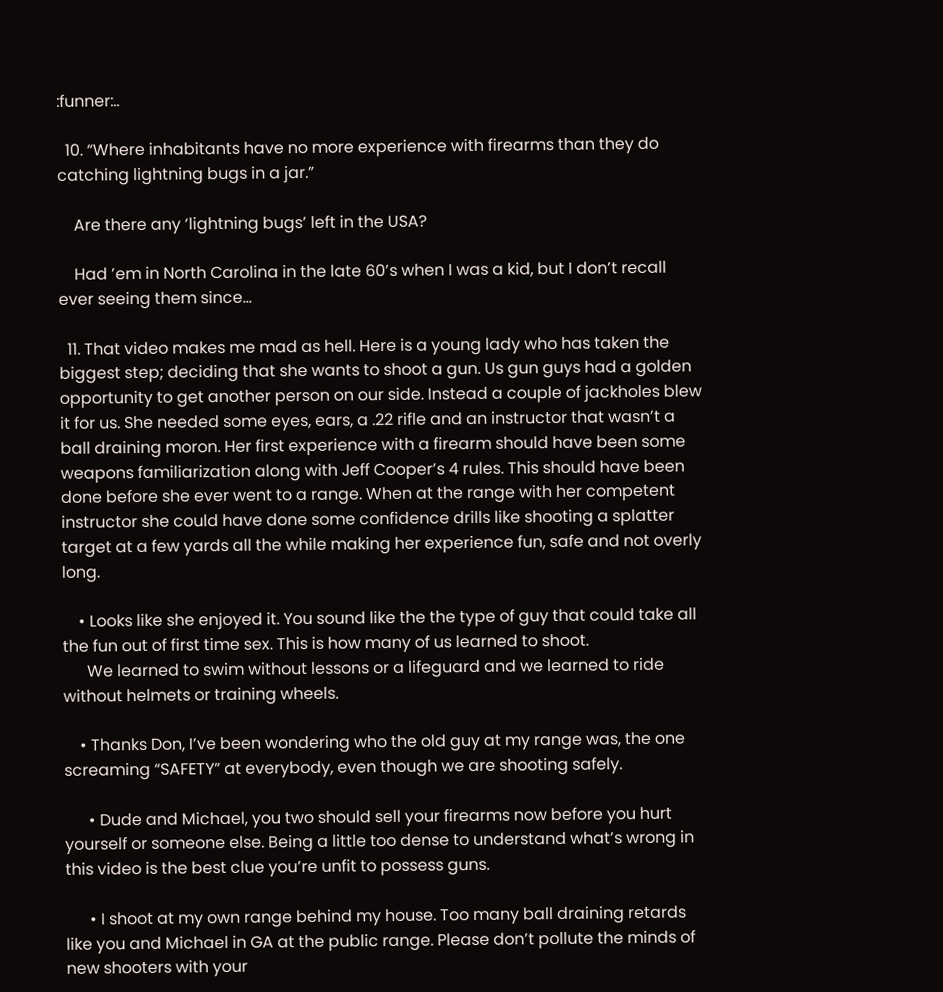:funner:..

  10. “Where inhabitants have no more experience with firearms than they do catching lightning bugs in a jar.”

    Are there any ‘lightning bugs’ left in the USA?

    Had ’em in North Carolina in the late 60’s when I was a kid, but I don’t recall ever seeing them since…

  11. That video makes me mad as hell. Here is a young lady who has taken the biggest step; deciding that she wants to shoot a gun. Us gun guys had a golden opportunity to get another person on our side. Instead a couple of jackholes blew it for us. She needed some eyes, ears, a .22 rifle and an instructor that wasn’t a ball draining moron. Her first experience with a firearm should have been some weapons familiarization along with Jeff Cooper’s 4 rules. This should have been done before she ever went to a range. When at the range with her competent instructor she could have done some confidence drills like shooting a splatter target at a few yards all the while making her experience fun, safe and not overly long.

    • Looks like she enjoyed it. You sound like the the type of guy that could take all the fun out of first time sex. This is how many of us learned to shoot.
      We learned to swim without lessons or a lifeguard and we learned to ride without helmets or training wheels.

    • Thanks Don, I’ve been wondering who the old guy at my range was, the one screaming “SAFETY” at everybody, even though we are shooting safely.

      • Dude and Michael, you two should sell your firearms now before you hurt yourself or someone else. Being a little too dense to understand what’s wrong in this video is the best clue you’re unfit to possess guns.

      • I shoot at my own range behind my house. Too many ball draining retards like you and Michael in GA at the public range. Please don’t pollute the minds of new shooters with your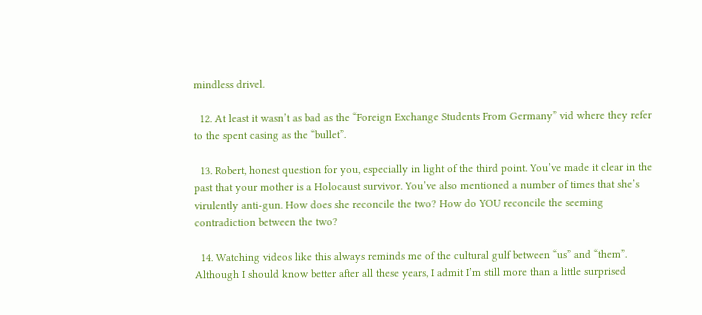mindless drivel.

  12. At least it wasn’t as bad as the “Foreign Exchange Students From Germany” vid where they refer to the spent casing as the “bullet”.

  13. Robert, honest question for you, especially in light of the third point. You’ve made it clear in the past that your mother is a Holocaust survivor. You’ve also mentioned a number of times that she’s virulently anti-gun. How does she reconcile the two? How do YOU reconcile the seeming contradiction between the two?

  14. Watching videos like this always reminds me of the cultural gulf between “us” and “them”. Although I should know better after all these years, I admit I’m still more than a little surprised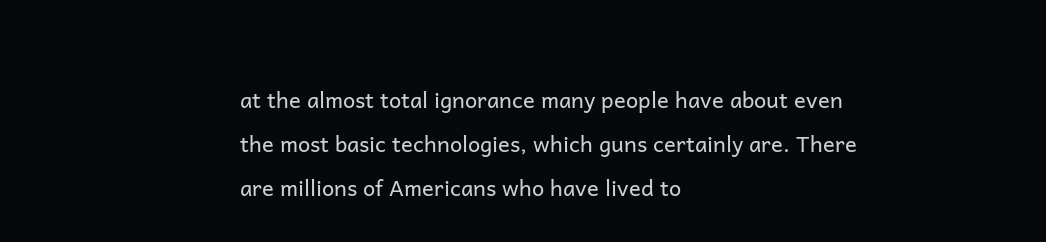at the almost total ignorance many people have about even the most basic technologies, which guns certainly are. There are millions of Americans who have lived to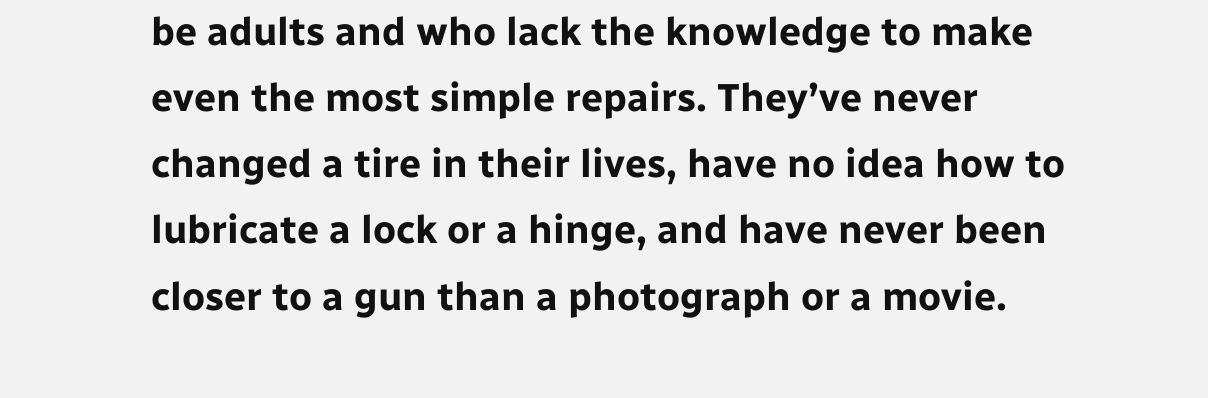be adults and who lack the knowledge to make even the most simple repairs. They’ve never changed a tire in their lives, have no idea how to lubricate a lock or a hinge, and have never been closer to a gun than a photograph or a movie.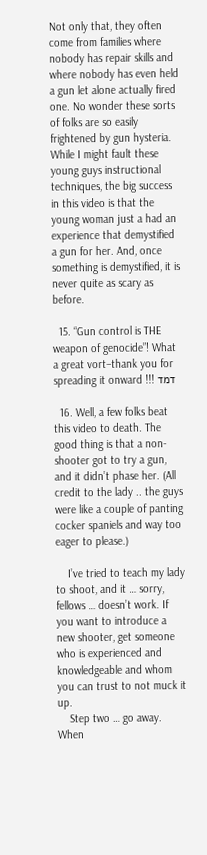Not only that, they often come from families where nobody has repair skills and where nobody has even held a gun let alone actually fired one. No wonder these sorts of folks are so easily frightened by gun hysteria. While I might fault these young guys instructional techniques, the big success in this video is that the young woman just a had an experience that demystified a gun for her. And, once something is demystified, it is never quite as scary as before.

  15. “Gun control is THE weapon of genocide”! What a great vort–thank you for spreading it onward !!! דמד

  16. Well, a few folks beat this video to death. The good thing is that a non-shooter got to try a gun, and it didn’t phase her. (All credit to the lady .. the guys were like a couple of panting cocker spaniels and way too eager to please.)

    I’ve tried to teach my lady to shoot, and it … sorry, fellows … doesn’t work. If you want to introduce a new shooter, get someone who is experienced and knowledgeable and whom you can trust to not muck it up.
    Step two … go away. When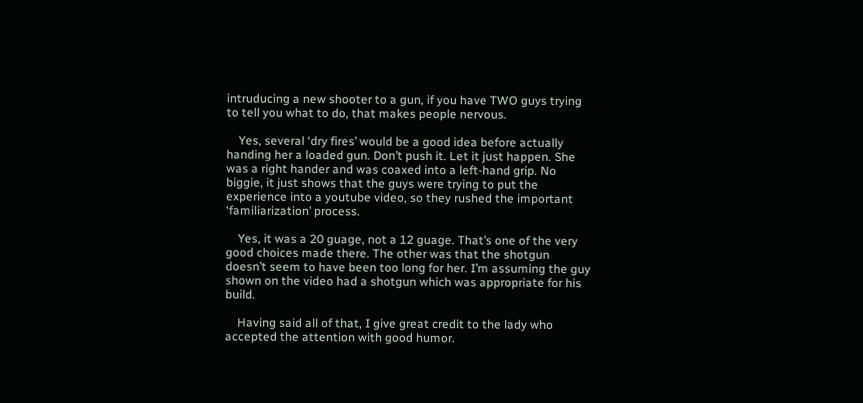intruducing a new shooter to a gun, if you have TWO guys trying to tell you what to do, that makes people nervous.

    Yes, several ‘dry fires’ would be a good idea before actually handing her a loaded gun. Don’t push it. Let it just happen. She was a right hander and was coaxed into a left-hand grip. No biggie, it just shows that the guys were trying to put the experience into a youtube video, so they rushed the important ‘familiarization’ process.

    Yes, it was a 20 guage, not a 12 guage. That’s one of the very good choices made there. The other was that the shotgun doesn’t seem to have been too long for her. I’m assuming the guy shown on the video had a shotgun which was appropriate for his build.

    Having said all of that, I give great credit to the lady who accepted the attention with good humor.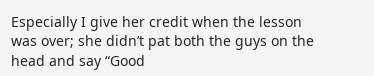Especially I give her credit when the lesson was over; she didn’t pat both the guys on the head and say “Good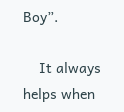Boy”.

    It always helps when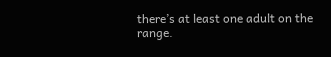there’s at least one adult on the range.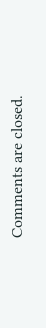Comments are closed.